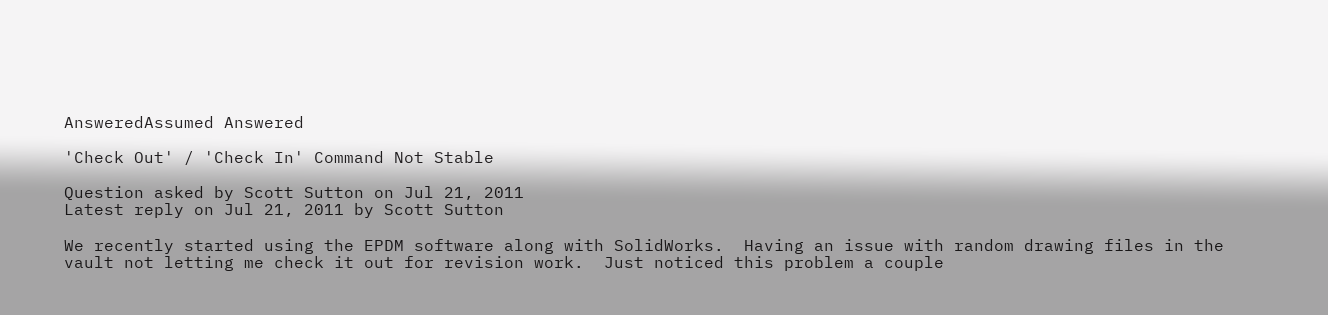AnsweredAssumed Answered

'Check Out' / 'Check In' Command Not Stable

Question asked by Scott Sutton on Jul 21, 2011
Latest reply on Jul 21, 2011 by Scott Sutton

We recently started using the EPDM software along with SolidWorks.  Having an issue with random drawing files in the vault not letting me check it out for revision work.  Just noticed this problem a couple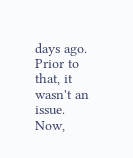days ago.  Prior to that, it wasn't an issue.  Now,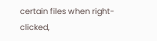certain files when right-clicked,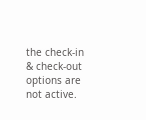the check-in & check-out options are not active.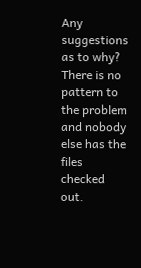Any suggestions as to why?  There is no pattern to the problem and nobody else has the files checked out.